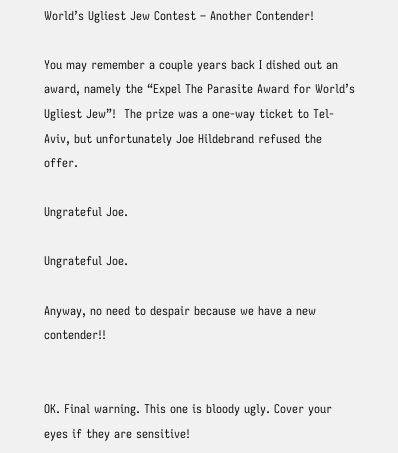World’s Ugliest Jew Contest – Another Contender!

You may remember a couple years back I dished out an award, namely the “Expel The Parasite Award for World’s Ugliest Jew”!  The prize was a one-way ticket to Tel-Aviv, but unfortunately Joe Hildebrand refused the offer.

Ungrateful Joe.

Ungrateful Joe.

Anyway, no need to despair because we have a new contender!!


OK. Final warning. This one is bloody ugly. Cover your eyes if they are sensitive!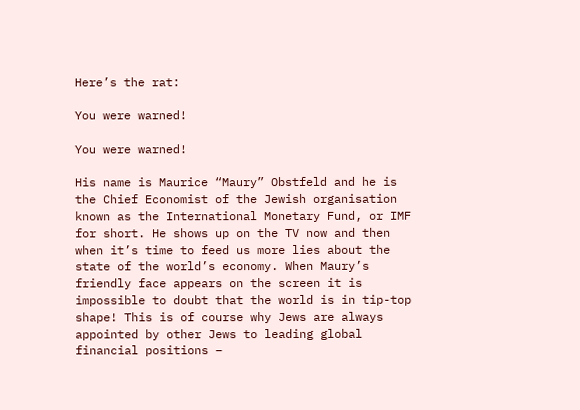Here’s the rat:

You were warned!

You were warned!

His name is Maurice “Maury” Obstfeld and he is the Chief Economist of the Jewish organisation known as the International Monetary Fund, or IMF for short. He shows up on the TV now and then when it’s time to feed us more lies about the state of the world’s economy. When Maury’s friendly face appears on the screen it is impossible to doubt that the world is in tip-top shape! This is of course why Jews are always appointed by other Jews to leading global financial positions –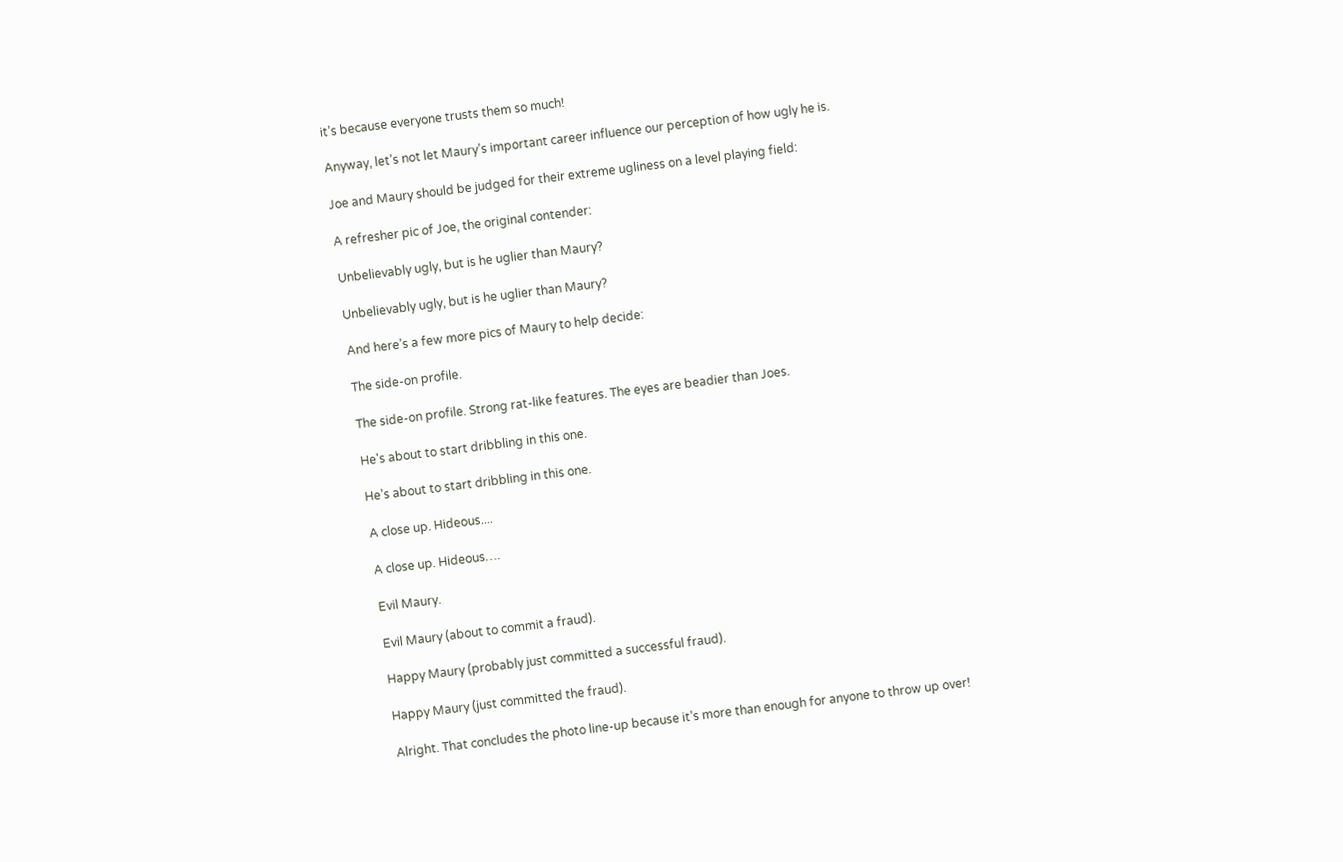it’s because everyone trusts them so much!

Anyway, let’s not let Maury’s important career influence our perception of how ugly he is.

Joe and Maury should be judged for their extreme ugliness on a level playing field:

A refresher pic of Joe, the original contender:

Unbelievably ugly, but is he uglier than Maury?

Unbelievably ugly, but is he uglier than Maury?

And here’s a few more pics of Maury to help decide:

The side-on profile.

The side-on profile. Strong rat-like features. The eyes are beadier than Joes.

He's about to start dribbling in this one.

He’s about to start dribbling in this one.

A close up. Hideous....

A close up. Hideous….

Evil Maury.

Evil Maury (about to commit a fraud).

Happy Maury (probably just committed a successful fraud).

Happy Maury (just committed the fraud).

Alright. That concludes the photo line-up because it’s more than enough for anyone to throw up over!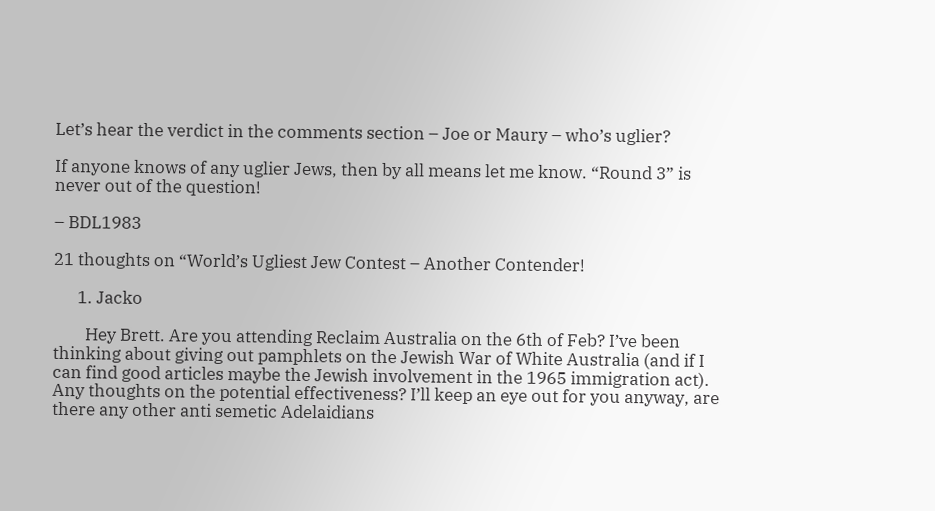Let’s hear the verdict in the comments section – Joe or Maury – who’s uglier?

If anyone knows of any uglier Jews, then by all means let me know. “Round 3” is never out of the question!

– BDL1983

21 thoughts on “World’s Ugliest Jew Contest – Another Contender!

      1. Jacko

        Hey Brett. Are you attending Reclaim Australia on the 6th of Feb? I’ve been thinking about giving out pamphlets on the Jewish War of White Australia (and if I can find good articles maybe the Jewish involvement in the 1965 immigration act). Any thoughts on the potential effectiveness? I’ll keep an eye out for you anyway, are there any other anti semetic Adelaidians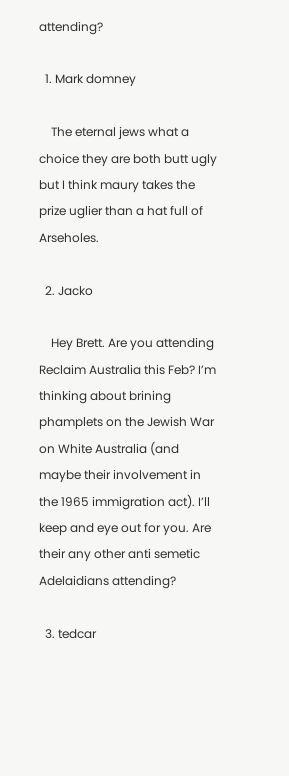attending?

  1. Mark domney

    The eternal jews what a choice they are both butt ugly but I think maury takes the prize uglier than a hat full of Arseholes.

  2. Jacko

    Hey Brett. Are you attending Reclaim Australia this Feb? I’m thinking about brining phamplets on the Jewish War on White Australia (and maybe their involvement in the 1965 immigration act). I’ll keep and eye out for you. Are their any other anti semetic Adelaidians attending?

  3. tedcar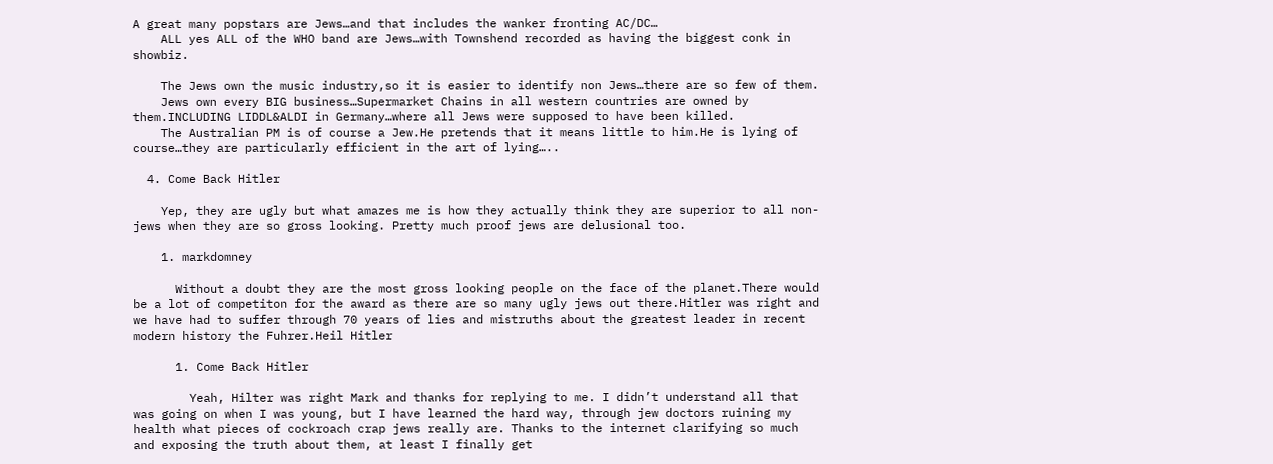A great many popstars are Jews…and that includes the wanker fronting AC/DC…
    ALL yes ALL of the WHO band are Jews…with Townshend recorded as having the biggest conk in showbiz.

    The Jews own the music industry,so it is easier to identify non Jews…there are so few of them.
    Jews own every BIG business…Supermarket Chains in all western countries are owned by them.INCLUDING LIDDL&ALDI in Germany…where all Jews were supposed to have been killed.
    The Australian PM is of course a Jew.He pretends that it means little to him.He is lying of course…they are particularly efficient in the art of lying…..

  4. Come Back Hitler

    Yep, they are ugly but what amazes me is how they actually think they are superior to all non-jews when they are so gross looking. Pretty much proof jews are delusional too.

    1. markdomney

      Without a doubt they are the most gross looking people on the face of the planet.There would be a lot of competiton for the award as there are so many ugly jews out there.Hitler was right and we have had to suffer through 70 years of lies and mistruths about the greatest leader in recent modern history the Fuhrer.Heil Hitler

      1. Come Back Hitler

        Yeah, Hilter was right Mark and thanks for replying to me. I didn’t understand all that was going on when I was young, but I have learned the hard way, through jew doctors ruining my health what pieces of cockroach crap jews really are. Thanks to the internet clarifying so much and exposing the truth about them, at least I finally get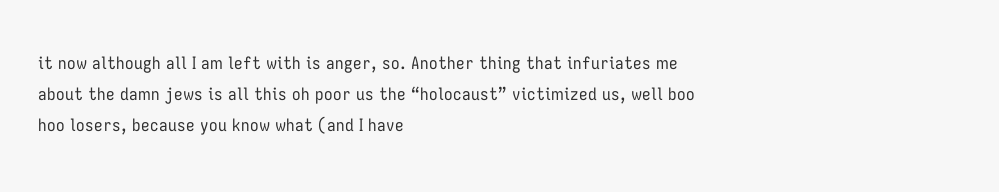it now although all I am left with is anger, so. Another thing that infuriates me about the damn jews is all this oh poor us the “holocaust” victimized us, well boo hoo losers, because you know what (and I have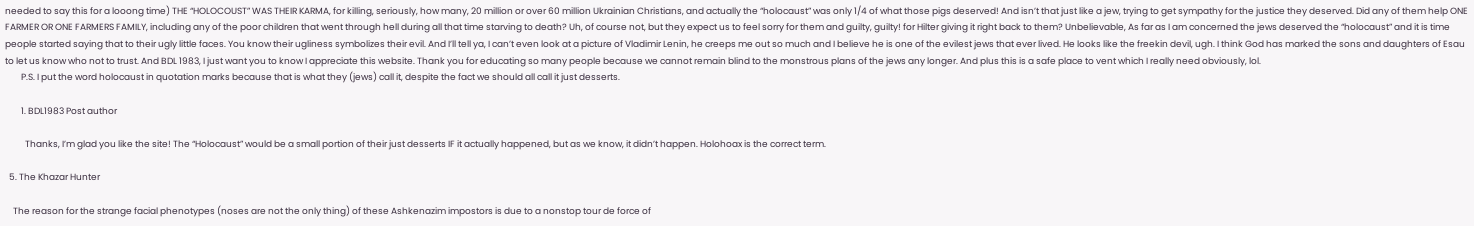needed to say this for a looong time) THE “HOLOCOUST” WAS THEIR KARMA, for killing, seriously, how many, 20 million or over 60 million Ukrainian Christians, and actually the “holocaust” was only 1/4 of what those pigs deserved! And isn’t that just like a jew, trying to get sympathy for the justice they deserved. Did any of them help ONE FARMER OR ONE FARMERS FAMILY, including any of the poor children that went through hell during all that time starving to death? Uh, of course not, but they expect us to feel sorry for them and guilty, guilty! for Hilter giving it right back to them? Unbelievable, As far as I am concerned the jews deserved the “holocaust” and it is time people started saying that to their ugly little faces. You know their ugliness symbolizes their evil. And I’ll tell ya, I can’t even look at a picture of Vladimir Lenin, he creeps me out so much and I believe he is one of the evilest jews that ever lived. He looks like the freekin devil, ugh. I think God has marked the sons and daughters of Esau to let us know who not to trust. And BDL 1983, I just want you to know I appreciate this website. Thank you for educating so many people because we cannot remain blind to the monstrous plans of the jews any longer. And plus this is a safe place to vent which I really need obviously, lol.
        P.S. I put the word holocaust in quotation marks because that is what they (jews) call it, despite the fact we should all call it just desserts.

        1. BDL1983 Post author

          Thanks, I’m glad you like the site! The “Holocaust” would be a small portion of their just desserts IF it actually happened, but as we know, it didn’t happen. Holohoax is the correct term.

  5. The Khazar Hunter

    The reason for the strange facial phenotypes (noses are not the only thing) of these Ashkenazim impostors is due to a nonstop tour de force of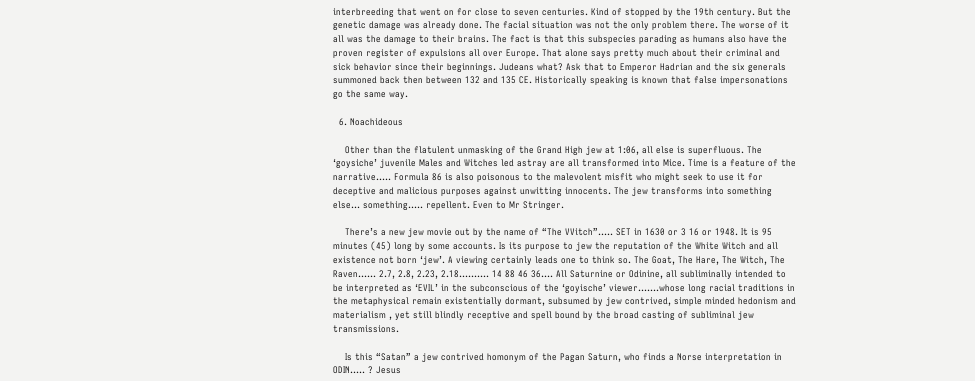interbreeding that went on for close to seven centuries. Kind of stopped by the 19th century. But the genetic damage was already done. The facial situation was not the only problem there. The worse of it all was the damage to their brains. The fact is that this subspecies parading as humans also have the proven register of expulsions all over Europe. That alone says pretty much about their criminal and sick behavior since their beginnings. Judeans what? Ask that to Emperor Hadrian and the six generals summoned back then between 132 and 135 CE. Historically speaking is known that false impersonations go the same way.

  6. Noachideous

    Other than the flatulent unmasking of the Grand High jew at 1:06, all else is superfluous. The ‘goysiche’ juvenile Males and Witches led astray are all transformed into Mice. Time is a feature of the narrative….. Formula 86 is also poisonous to the malevolent misfit who might seek to use it for deceptive and malicious purposes against unwitting innocents. The jew transforms into something else… something….. repellent. Even to Mr Stringer.

    There’s a new jew movie out by the name of “The VVitch”….. SET in 1630 or 3 16 or 1948. It is 95 minutes (45) long by some accounts. Is its purpose to jew the reputation of the White Witch and all existence not born ‘jew’. A viewing certainly leads one to think so. The Goat, The Hare, The Witch, The Raven…… 2.7, 2.8, 2.23, 2.18………. 14 88 46 36…. All Saturnine or Odinine, all subliminally intended to be interpreted as ‘EVIL’ in the subconscious of the ‘goyische’ viewer…….whose long racial traditions in the metaphysical remain existentially dormant, subsumed by jew contrived, simple minded hedonism and materialism , yet still blindly receptive and spell bound by the broad casting of subliminal jew transmissions.

    Is this “Satan” a jew contrived homonym of the Pagan Saturn, who finds a Norse interpretation in ODIN….. ? Jesus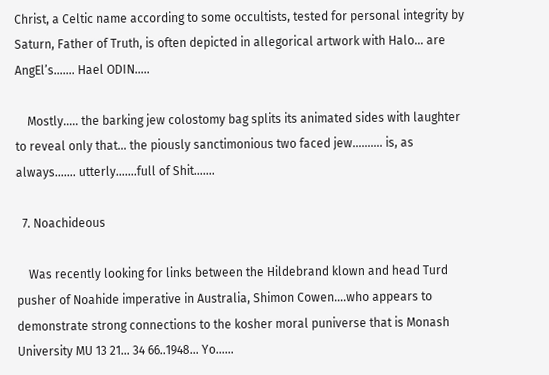Christ, a Celtic name according to some occultists, tested for personal integrity by Saturn, Father of Truth, is often depicted in allegorical artwork with Halo… are AngEl’s……. Hael ODIN…..

    Mostly….. the barking jew colostomy bag splits its animated sides with laughter to reveal only that… the piously sanctimonious two faced jew………. is, as always……. utterly…….full of Shit…….

  7. Noachideous

    Was recently looking for links between the Hildebrand klown and head Turd pusher of Noahide imperative in Australia, Shimon Cowen….who appears to demonstrate strong connections to the kosher moral puniverse that is Monash University MU 13 21… 34 66..1948… Yo……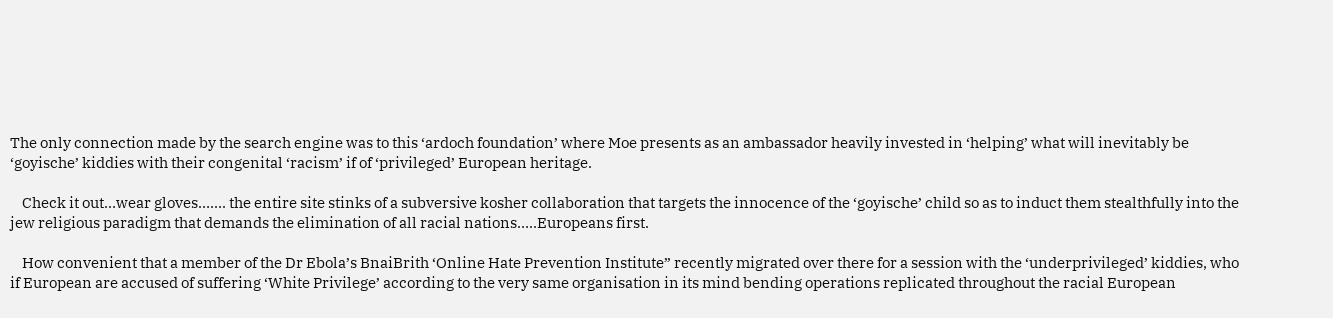The only connection made by the search engine was to this ‘ardoch foundation’ where Moe presents as an ambassador heavily invested in ‘helping’ what will inevitably be ‘goyische’ kiddies with their congenital ‘racism’ if of ‘privileged’ European heritage.

    Check it out…wear gloves……. the entire site stinks of a subversive kosher collaboration that targets the innocence of the ‘goyische’ child so as to induct them stealthfully into the jew religious paradigm that demands the elimination of all racial nations…..Europeans first.

    How convenient that a member of the Dr Ebola’s BnaiBrith ‘Online Hate Prevention Institute” recently migrated over there for a session with the ‘underprivileged’ kiddies, who if European are accused of suffering ‘White Privilege’ according to the very same organisation in its mind bending operations replicated throughout the racial European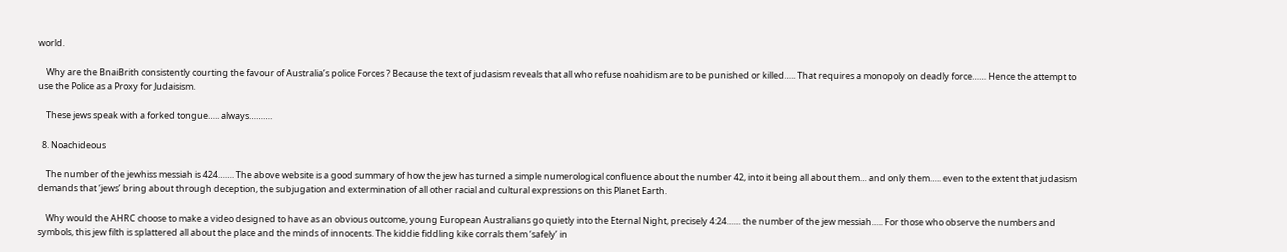world.

    Why are the BnaiBrith consistently courting the favour of Australia’s police Forces ? Because the text of judasism reveals that all who refuse noahidism are to be punished or killed….. That requires a monopoly on deadly force…… Hence the attempt to use the Police as a Proxy for Judaisism.

    These jews speak with a forked tongue….. always……….

  8. Noachideous

    The number of the jewhiss messiah is 424……. The above website is a good summary of how the jew has turned a simple numerological confluence about the number 42, into it being all about them… and only them….. even to the extent that judasism demands that ‘jews’ bring about through deception, the subjugation and extermination of all other racial and cultural expressions on this Planet Earth.

    Why would the AHRC choose to make a video designed to have as an obvious outcome, young European Australians go quietly into the Eternal Night, precisely 4:24…… the number of the jew messiah….. For those who observe the numbers and symbols, this jew filth is splattered all about the place and the minds of innocents. The kiddie fiddling kike corrals them ‘safely’ in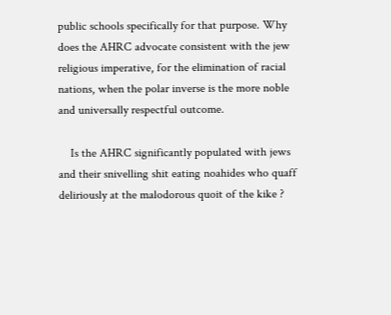public schools specifically for that purpose. Why does the AHRC advocate consistent with the jew religious imperative, for the elimination of racial nations, when the polar inverse is the more noble and universally respectful outcome.

    Is the AHRC significantly populated with jews and their snivelling shit eating noahides who quaff deliriously at the malodorous quoit of the kike ?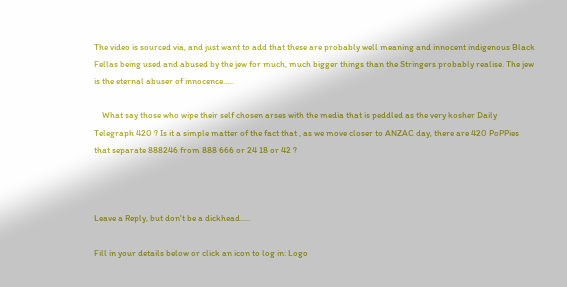The video is sourced via, and just want to add that these are probably well meaning and innocent indigenous Black Fellas being used and abused by the jew for much, much bigger things than the Stringers probably realise. The jew is the eternal abuser of innocence…..

    What say those who wipe their self chosen arses with the media that is peddled as the very kosher Daily Telegraph 420 ? Is it a simple matter of the fact that , as we move closer to ANZAC day, there are 420 PoPPies that separate 888246 from 888 666 or 24 18 or 42 ?



Leave a Reply, but don't be a dickhead.....

Fill in your details below or click an icon to log in: Logo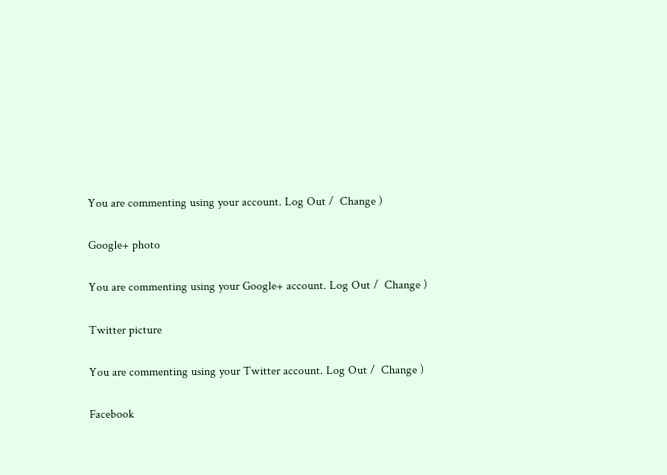You are commenting using your account. Log Out /  Change )

Google+ photo

You are commenting using your Google+ account. Log Out /  Change )

Twitter picture

You are commenting using your Twitter account. Log Out /  Change )

Facebook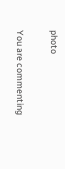photo

You are commenting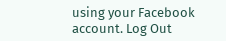using your Facebook account. Log Out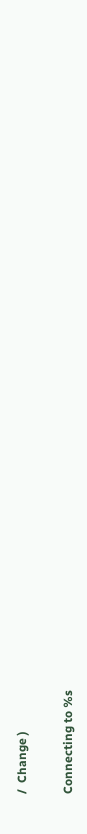/  Change )

Connecting to %s